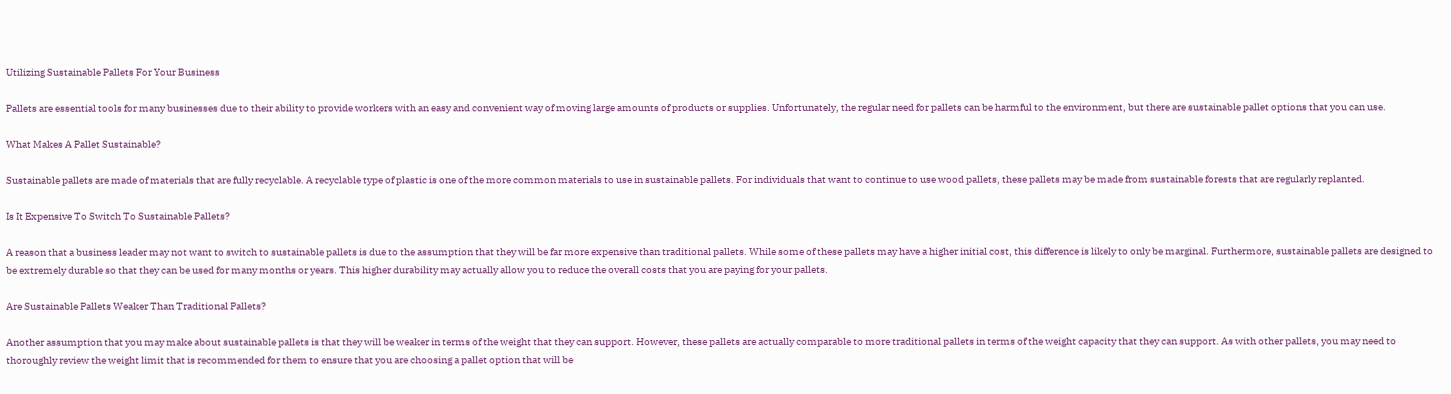Utilizing Sustainable Pallets For Your Business

Pallets are essential tools for many businesses due to their ability to provide workers with an easy and convenient way of moving large amounts of products or supplies. Unfortunately, the regular need for pallets can be harmful to the environment, but there are sustainable pallet options that you can use.

What Makes A Pallet Sustainable?

Sustainable pallets are made of materials that are fully recyclable. A recyclable type of plastic is one of the more common materials to use in sustainable pallets. For individuals that want to continue to use wood pallets, these pallets may be made from sustainable forests that are regularly replanted.

Is It Expensive To Switch To Sustainable Pallets?

A reason that a business leader may not want to switch to sustainable pallets is due to the assumption that they will be far more expensive than traditional pallets. While some of these pallets may have a higher initial cost, this difference is likely to only be marginal. Furthermore, sustainable pallets are designed to be extremely durable so that they can be used for many months or years. This higher durability may actually allow you to reduce the overall costs that you are paying for your pallets.

Are Sustainable Pallets Weaker Than Traditional Pallets?

Another assumption that you may make about sustainable pallets is that they will be weaker in terms of the weight that they can support. However, these pallets are actually comparable to more traditional pallets in terms of the weight capacity that they can support. As with other pallets, you may need to thoroughly review the weight limit that is recommended for them to ensure that you are choosing a pallet option that will be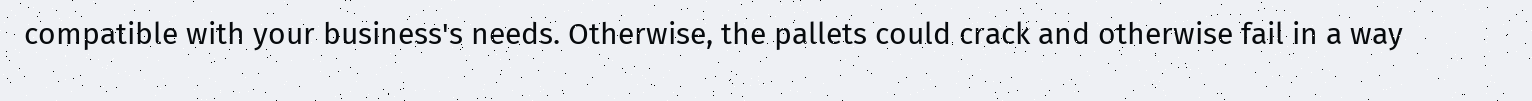compatible with your business's needs. Otherwise, the pallets could crack and otherwise fail in a way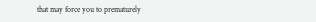that may force you to prematurely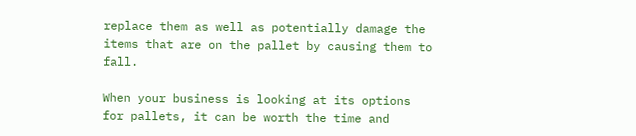replace them as well as potentially damage the items that are on the pallet by causing them to fall.

When your business is looking at its options for pallets, it can be worth the time and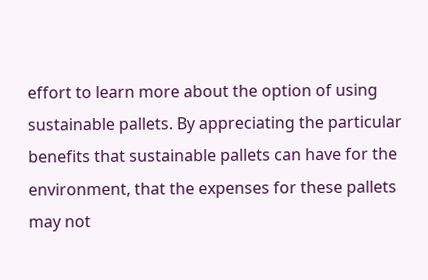effort to learn more about the option of using sustainable pallets. By appreciating the particular benefits that sustainable pallets can have for the environment, that the expenses for these pallets may not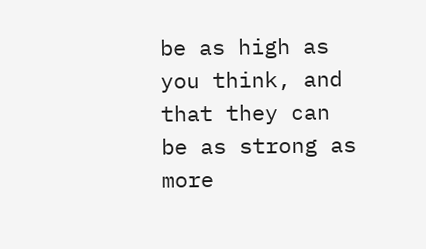be as high as you think, and that they can be as strong as more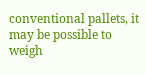conventional pallets, it may be possible to weigh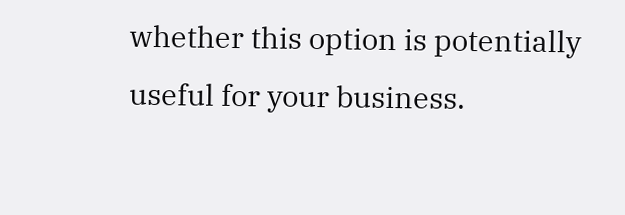whether this option is potentially useful for your business.